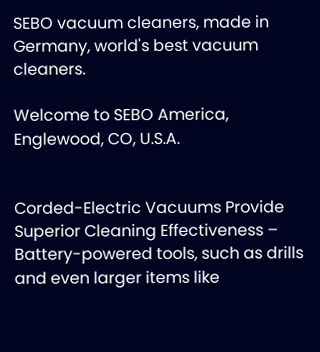SEBO vacuum cleaners, made in Germany, world's best vacuum cleaners.

Welcome to SEBO America, Englewood, CO, U.S.A.


Corded-Electric Vacuums Provide Superior Cleaning Effectiveness – Battery-powered tools, such as drills and even larger items like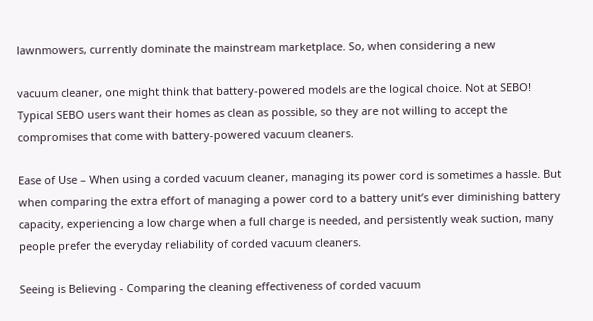lawnmowers, currently dominate the mainstream marketplace. So, when considering a new

vacuum cleaner, one might think that battery-powered models are the logical choice. Not at SEBO! Typical SEBO users want their homes as clean as possible, so they are not willing to accept the compromises that come with battery-powered vacuum cleaners.

Ease of Use – When using a corded vacuum cleaner, managing its power cord is sometimes a hassle. But when comparing the extra effort of managing a power cord to a battery unit’s ever diminishing battery capacity, experiencing a low charge when a full charge is needed, and persistently weak suction, many people prefer the everyday reliability of corded vacuum cleaners.

Seeing is Believing - Comparing the cleaning effectiveness of corded vacuum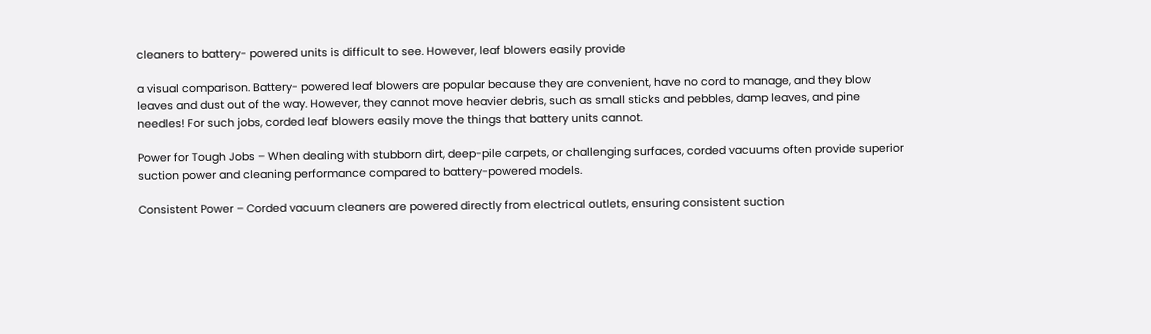cleaners to battery- powered units is difficult to see. However, leaf blowers easily provide

a visual comparison. Battery- powered leaf blowers are popular because they are convenient, have no cord to manage, and they blow leaves and dust out of the way. However, they cannot move heavier debris, such as small sticks and pebbles, damp leaves, and pine needles! For such jobs, corded leaf blowers easily move the things that battery units cannot.

Power for Tough Jobs – When dealing with stubborn dirt, deep-pile carpets, or challenging surfaces, corded vacuums often provide superior suction power and cleaning performance compared to battery-powered models.

Consistent Power – Corded vacuum cleaners are powered directly from electrical outlets, ensuring consistent suction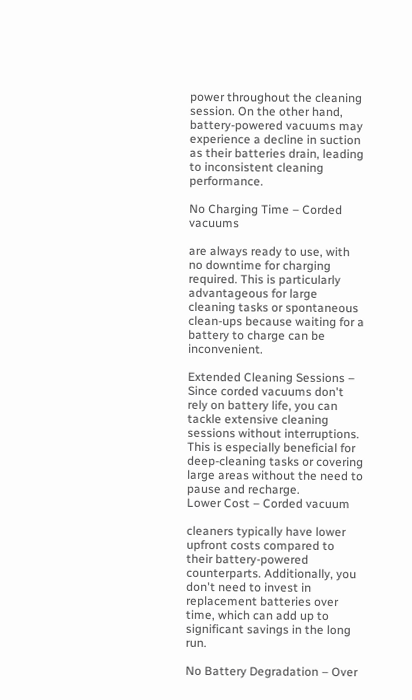power throughout the cleaning session. On the other hand, battery-powered vacuums may experience a decline in suction as their batteries drain, leading to inconsistent cleaning performance.

No Charging Time – Corded vacuums

are always ready to use, with no downtime for charging required. This is particularly advantageous for large cleaning tasks or spontaneous clean-ups because waiting for a battery to charge can be inconvenient.

Extended Cleaning Sessions – Since corded vacuums don't rely on battery life, you can tackle extensive cleaning sessions without interruptions. This is especially beneficial for deep-cleaning tasks or covering large areas without the need to pause and recharge.
Lower Cost – Corded vacuum

cleaners typically have lower upfront costs compared to their battery-powered counterparts. Additionally, you don't need to invest in replacement batteries over time, which can add up to significant savings in the long run.

No Battery Degradation – Over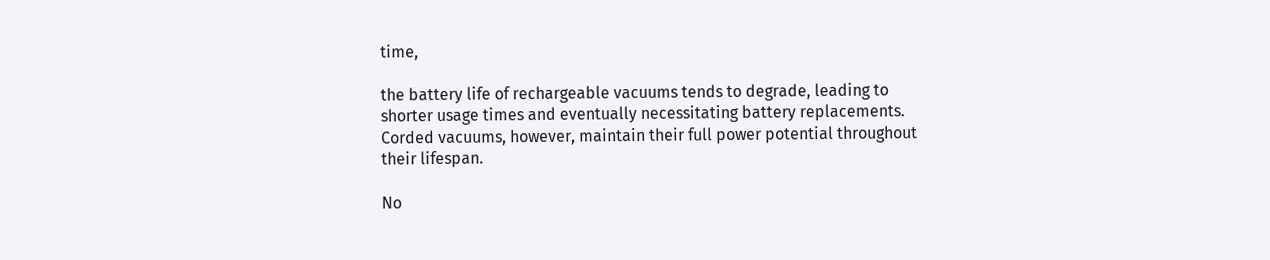time,

the battery life of rechargeable vacuums tends to degrade, leading to shorter usage times and eventually necessitating battery replacements. Corded vacuums, however, maintain their full power potential throughout their lifespan.

No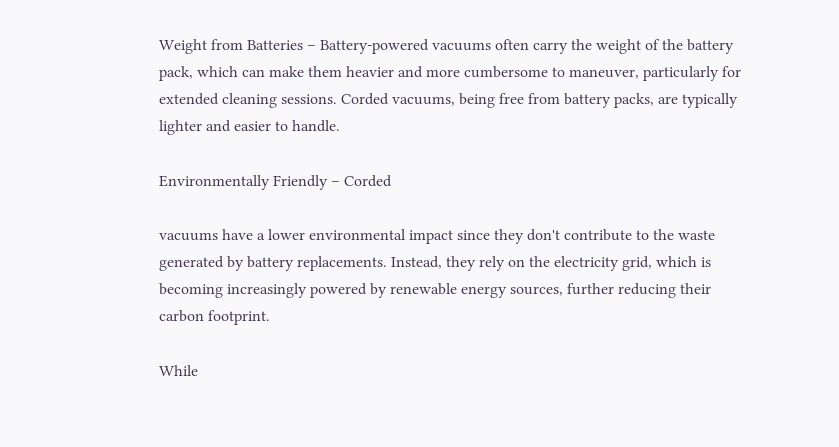Weight from Batteries – Battery-powered vacuums often carry the weight of the battery pack, which can make them heavier and more cumbersome to maneuver, particularly for extended cleaning sessions. Corded vacuums, being free from battery packs, are typically lighter and easier to handle.

Environmentally Friendly – Corded

vacuums have a lower environmental impact since they don't contribute to the waste generated by battery replacements. Instead, they rely on the electricity grid, which is becoming increasingly powered by renewable energy sources, further reducing their carbon footprint.

While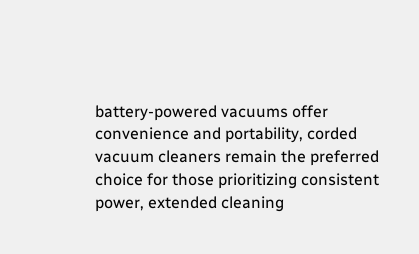battery-powered vacuums offer convenience and portability, corded vacuum cleaners remain the preferred choice for those prioritizing consistent power, extended cleaning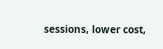sessions, lower cost,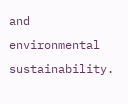and environmental sustainability.